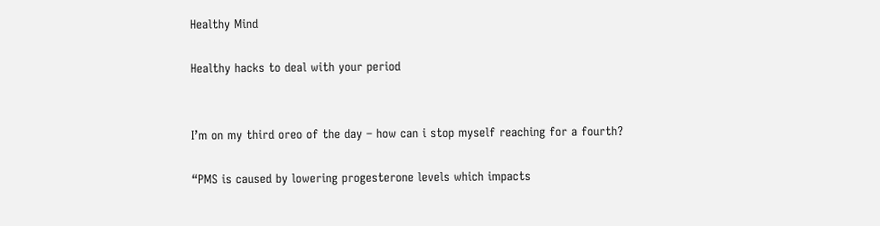Healthy Mind

Healthy hacks to deal with your period


I’m on my third oreo of the day – how can i stop myself reaching for a fourth?

“PMS is caused by lowering progesterone levels which impacts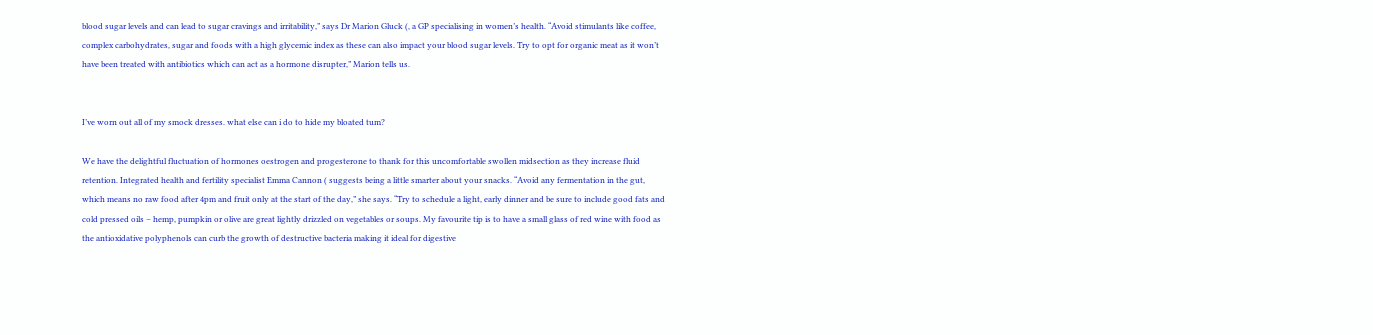blood sugar levels and can lead to sugar cravings and irritability,” says Dr Marion Gluck (, a GP specialising in women’s health. “Avoid stimulants like coffee, complex carbohydrates, sugar and foods with a high glycemic index as these can also impact your blood sugar levels. Try to opt for organic meat as it won’t have been treated with antibiotics which can act as a hormone disrupter,” Marion tells us.


I’ve worn out all of my smock dresses. what else can i do to hide my bloated tum?

We have the delightful fluctuation of hormones oestrogen and progesterone to thank for this uncomfortable swollen midsection as they increase fluid retention. Integrated health and fertility specialist Emma Cannon ( suggests being a little smarter about your snacks. “Avoid any fermentation in the gut, which means no raw food after 4pm and fruit only at the start of the day,” she says. “Try to schedule a light, early dinner and be sure to include good fats and cold pressed oils – hemp, pumpkin or olive are great lightly drizzled on vegetables or soups. My favourite tip is to have a small glass of red wine with food as the antioxidative polyphenols can curb the growth of destructive bacteria making it ideal for digestive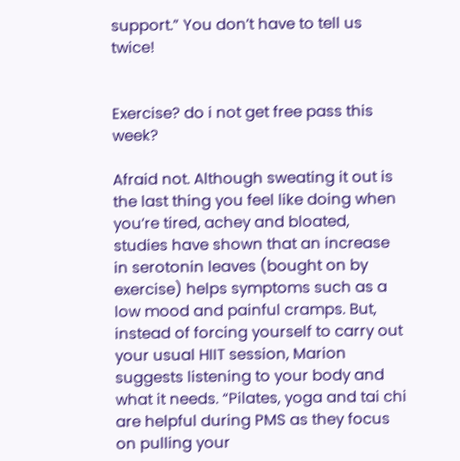support.” You don’t have to tell us twice!


Exercise? do i not get free pass this week?

Afraid not. Although sweating it out is the last thing you feel like doing when you’re tired, achey and bloated, studies have shown that an increase in serotonin leaves (bought on by exercise) helps symptoms such as a low mood and painful cramps. But, instead of forcing yourself to carry out your usual HIIT session, Marion suggests listening to your body and what it needs. “Pilates, yoga and tai chi are helpful during PMS as they focus on pulling your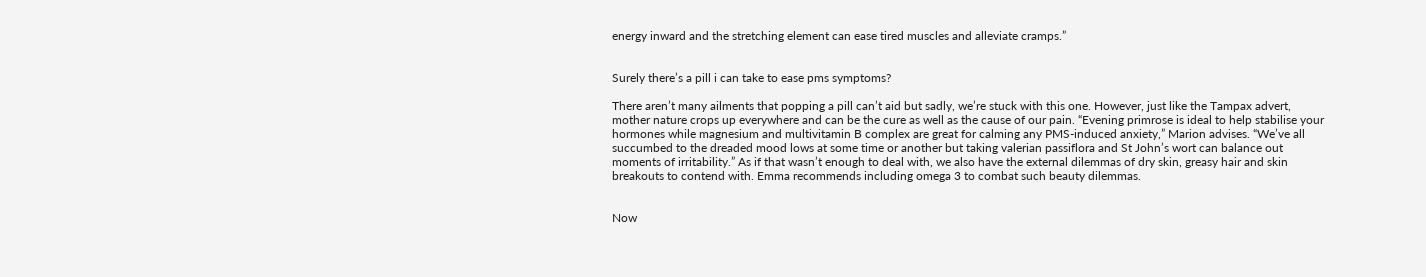energy inward and the stretching element can ease tired muscles and alleviate cramps.”


Surely there’s a pill i can take to ease pms symptoms?

There aren’t many ailments that popping a pill can’t aid but sadly, we’re stuck with this one. However, just like the Tampax advert, mother nature crops up everywhere and can be the cure as well as the cause of our pain. “Evening primrose is ideal to help stabilise your hormones while magnesium and multivitamin B complex are great for calming any PMS-induced anxiety,” Marion advises. “We’ve all succumbed to the dreaded mood lows at some time or another but taking valerian passiflora and St John’s wort can balance out moments of irritability.” As if that wasn’t enough to deal with, we also have the external dilemmas of dry skin, greasy hair and skin breakouts to contend with. Emma recommends including omega 3 to combat such beauty dilemmas.


Now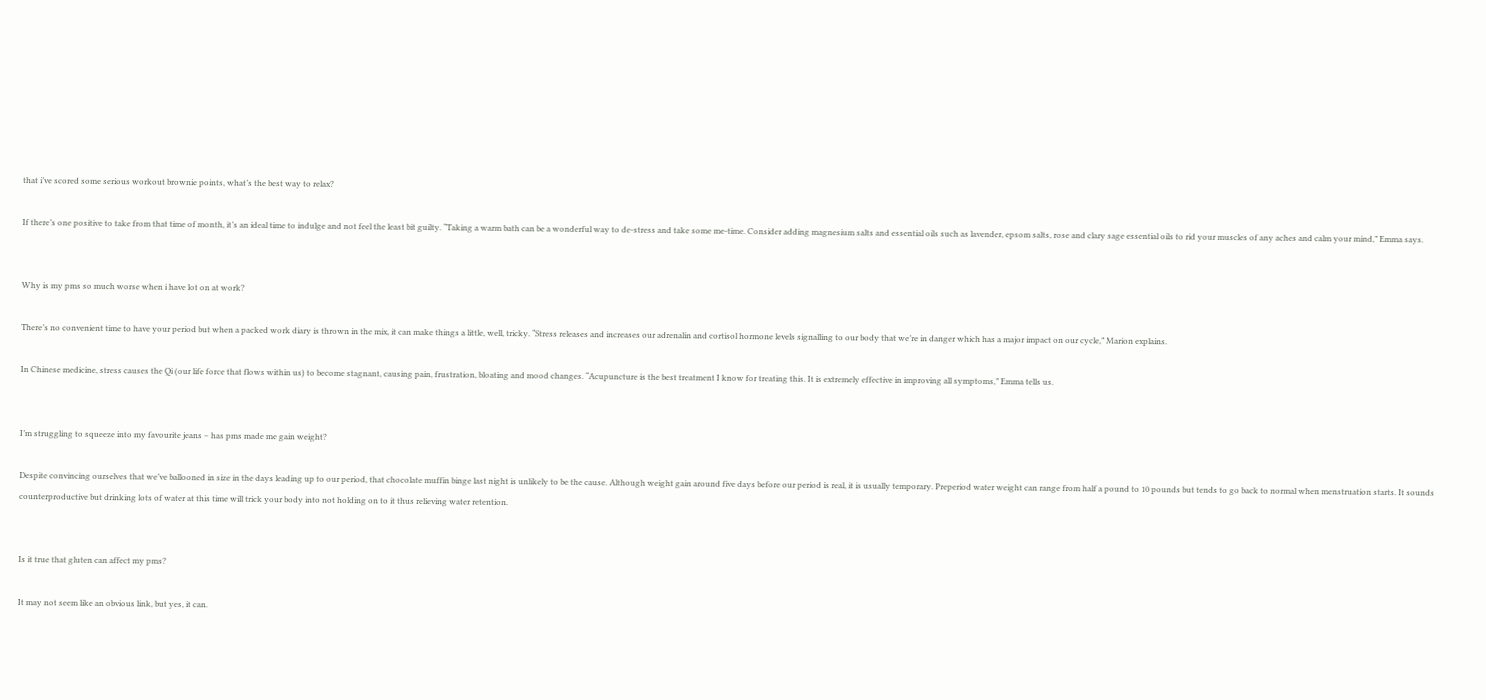that i’ve scored some serious workout brownie points, what’s the best way to relax?

If there’s one positive to take from that time of month, it’s an ideal time to indulge and not feel the least bit guilty. “Taking a warm bath can be a wonderful way to de-stress and take some me-time. Consider adding magnesium salts and essential oils such as lavender, epsom salts, rose and clary sage essential oils to rid your muscles of any aches and calm your mind,” Emma says.


Why is my pms so much worse when i have lot on at work?

There’s no convenient time to have your period but when a packed work diary is thrown in the mix, it can make things a little, well, tricky. “Stress releases and increases our adrenalin and cortisol hormone levels signalling to our body that we’re in danger which has a major impact on our cycle,” Marion explains.

In Chinese medicine, stress causes the Qi (our life force that flows within us) to become stagnant, causing pain, frustration, bloating and mood changes. “Acupuncture is the best treatment I know for treating this. It is extremely effective in improving all symptoms,” Emma tells us.


I’m struggling to squeeze into my favourite jeans – has pms made me gain weight?

Despite convincing ourselves that we’ve ballooned in size in the days leading up to our period, that chocolate muffin binge last night is unlikely to be the cause. Although weight gain around five days before our period is real, it is usually temporary. Preperiod water weight can range from half a pound to 10 pounds but tends to go back to normal when menstruation starts. It sounds counterproductive but drinking lots of water at this time will trick your body into not holding on to it thus relieving water retention.


Is it true that gluten can affect my pms?

It may not seem like an obvious link, but yes, it can.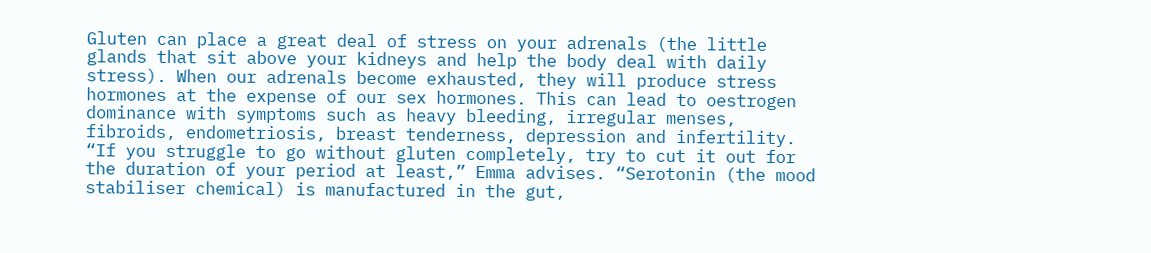Gluten can place a great deal of stress on your adrenals (the little glands that sit above your kidneys and help the body deal with daily stress). When our adrenals become exhausted, they will produce stress hormones at the expense of our sex hormones. This can lead to oestrogen dominance with symptoms such as heavy bleeding, irregular menses, fibroids, endometriosis, breast tenderness, depression and infertility. “If you struggle to go without gluten completely, try to cut it out for the duration of your period at least,” Emma advises. “Serotonin (the mood stabiliser chemical) is manufactured in the gut,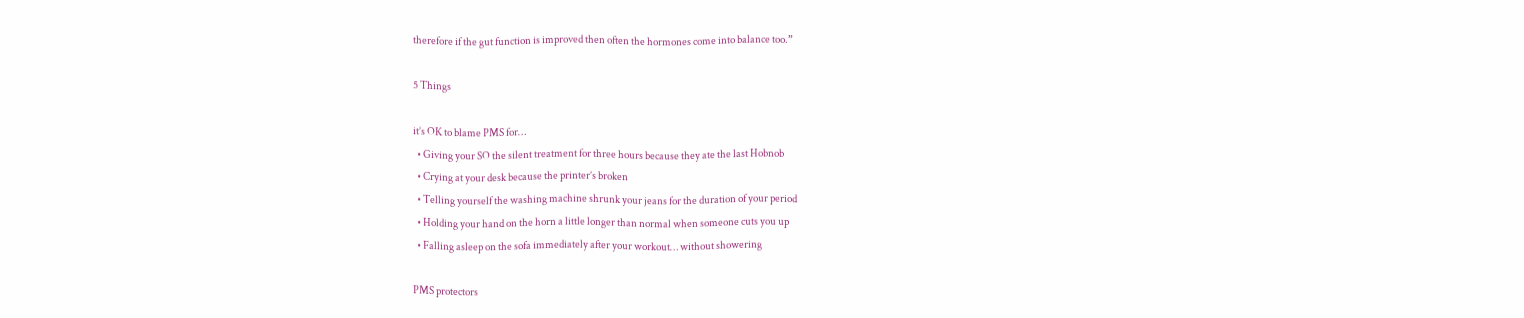therefore if the gut function is improved then often the hormones come into balance too.”

5 Things

it’s OK to blame PMS for…
  • Giving your SO the silent treatment for three hours because they ate the last Hobnob
  • Crying at your desk because the printer’s broken
  • Telling yourself the washing machine shrunk your jeans for the duration of your period
  • Holding your hand on the horn a little longer than normal when someone cuts you up
  • Falling asleep on the sofa immediately after your workout… without showering

PMS protectors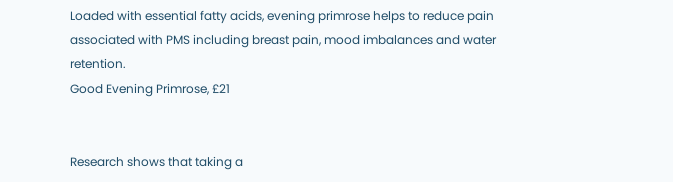Loaded with essential fatty acids, evening primrose helps to reduce pain associated with PMS including breast pain, mood imbalances and water retention.
Good Evening Primrose, £21


Research shows that taking a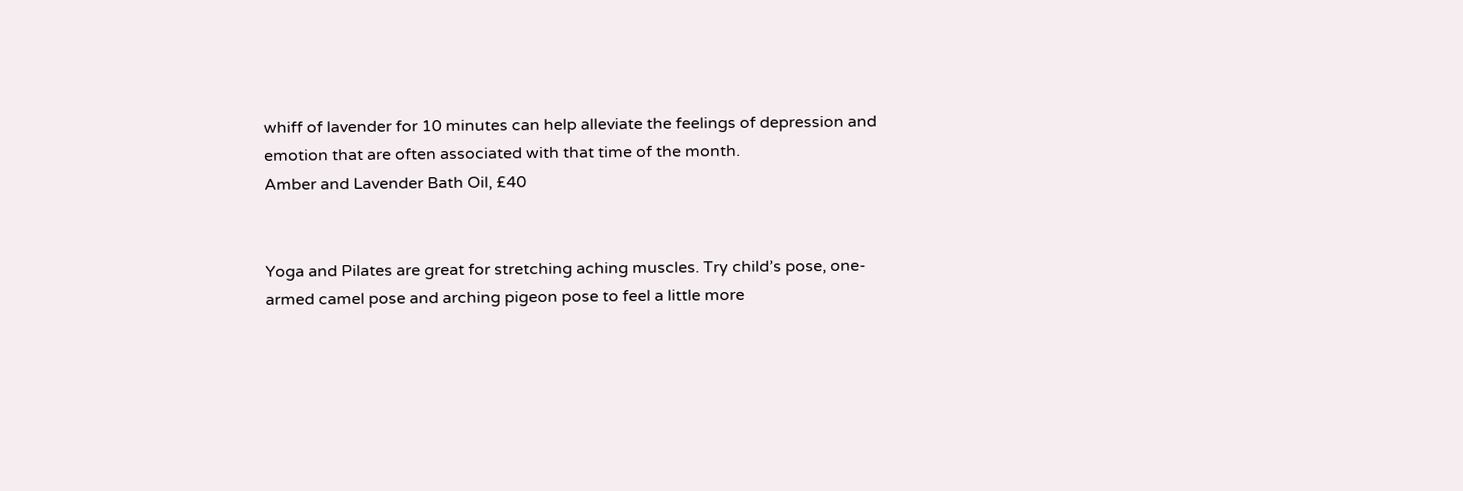whiff of lavender for 10 minutes can help alleviate the feelings of depression and emotion that are often associated with that time of the month.
Amber and Lavender Bath Oil, £40


Yoga and Pilates are great for stretching aching muscles. Try child’s pose, one-armed camel pose and arching pigeon pose to feel a little more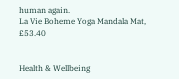human again.
La Vie Boheme Yoga Mandala Mat, £53.40


Health & Wellbeing